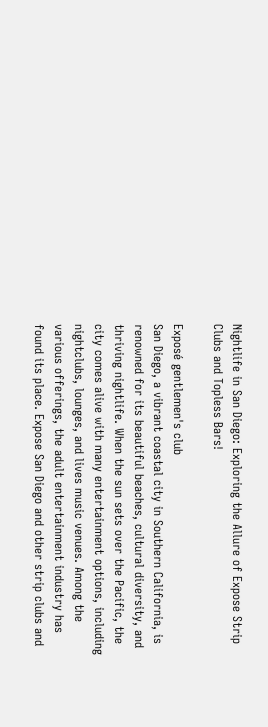Nightlife in San Diego: Exploring the Allure of Expose Strip Clubs and Topless Bars!

Exposé gentlemen's club
San Diego, a vibrant coastal city in Southern California, is renowned for its beautiful beaches, cultural diversity, and thriving nightlife. When the sun sets over the Pacific, the city comes alive with many entertainment options, including nightclubs, lounges, and lives music venues. Among the various offerings, the adult entertainment industry has found its place. Expose San Diego and other strip clubs and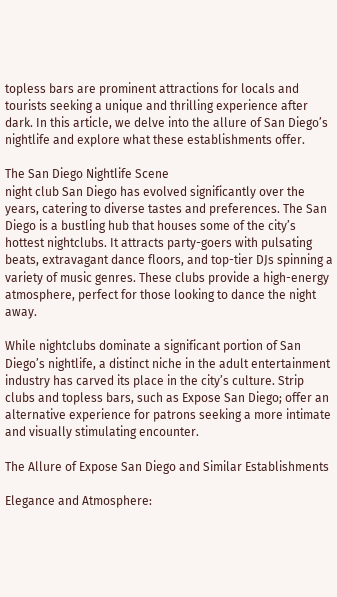topless bars are prominent attractions for locals and tourists seeking a unique and thrilling experience after dark. In this article, we delve into the allure of San Diego’s nightlife and explore what these establishments offer.

The San Diego Nightlife Scene
night club San Diego has evolved significantly over the years, catering to diverse tastes and preferences. The San Diego is a bustling hub that houses some of the city’s hottest nightclubs. It attracts party-goers with pulsating beats, extravagant dance floors, and top-tier DJs spinning a variety of music genres. These clubs provide a high-energy atmosphere, perfect for those looking to dance the night away.

While nightclubs dominate a significant portion of San Diego’s nightlife, a distinct niche in the adult entertainment industry has carved its place in the city’s culture. Strip clubs and topless bars, such as Expose San Diego; offer an alternative experience for patrons seeking a more intimate and visually stimulating encounter.

The Allure of Expose San Diego and Similar Establishments

Elegance and Atmosphere: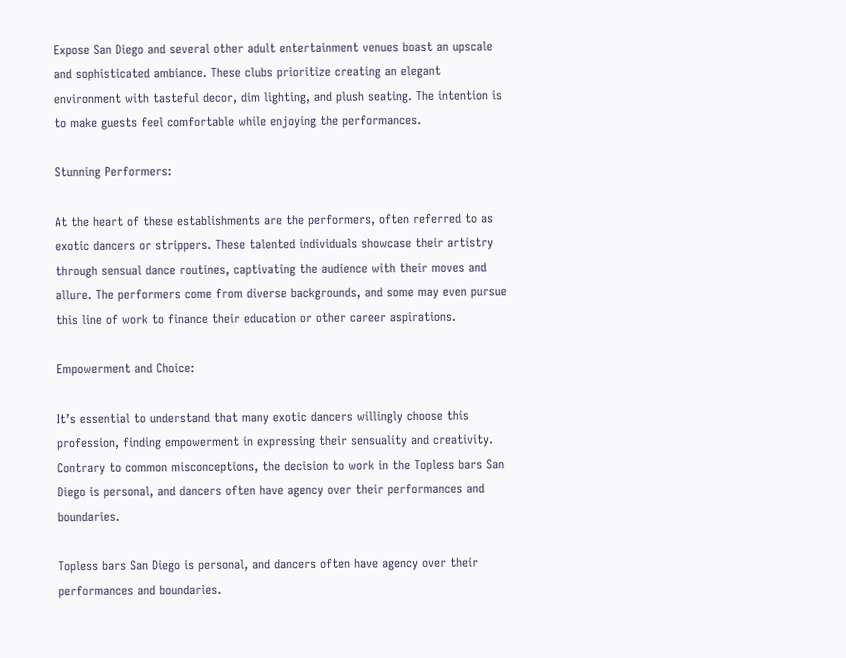Expose San Diego and several other adult entertainment venues boast an upscale and sophisticated ambiance. These clubs prioritize creating an elegant environment with tasteful decor, dim lighting, and plush seating. The intention is to make guests feel comfortable while enjoying the performances.

Stunning Performers:

At the heart of these establishments are the performers, often referred to as exotic dancers or strippers. These talented individuals showcase their artistry through sensual dance routines, captivating the audience with their moves and allure. The performers come from diverse backgrounds, and some may even pursue this line of work to finance their education or other career aspirations.

Empowerment and Choice:

It’s essential to understand that many exotic dancers willingly choose this profession, finding empowerment in expressing their sensuality and creativity. Contrary to common misconceptions, the decision to work in the Topless bars San Diego is personal, and dancers often have agency over their performances and boundaries.

Topless bars San Diego is personal, and dancers often have agency over their performances and boundaries.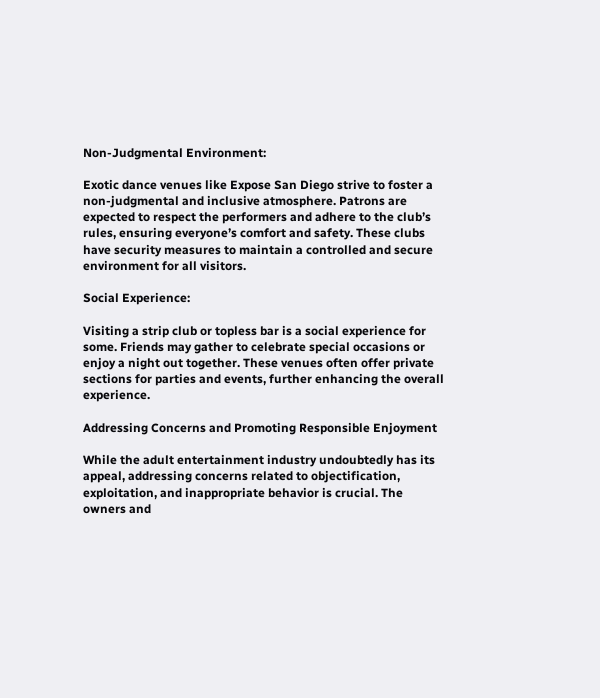Non-Judgmental Environment:

Exotic dance venues like Expose San Diego strive to foster a non-judgmental and inclusive atmosphere. Patrons are expected to respect the performers and adhere to the club’s rules, ensuring everyone’s comfort and safety. These clubs have security measures to maintain a controlled and secure environment for all visitors.

Social Experience:

Visiting a strip club or topless bar is a social experience for some. Friends may gather to celebrate special occasions or enjoy a night out together. These venues often offer private sections for parties and events, further enhancing the overall experience.

Addressing Concerns and Promoting Responsible Enjoyment

While the adult entertainment industry undoubtedly has its appeal, addressing concerns related to objectification, exploitation, and inappropriate behavior is crucial. The owners and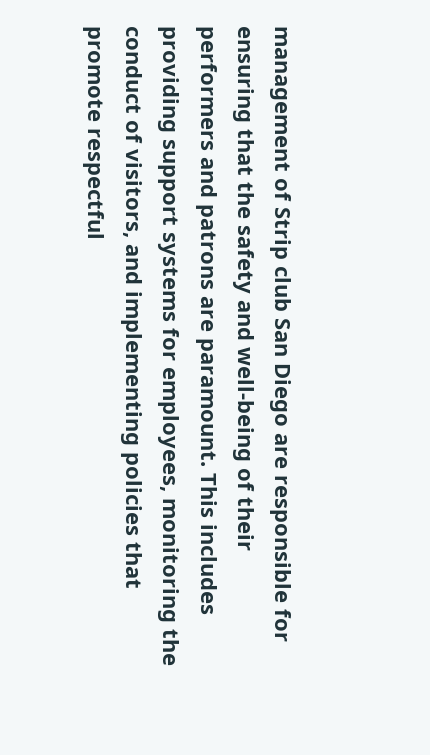management of Strip club San Diego are responsible for ensuring that the safety and well-being of their performers and patrons are paramount. This includes providing support systems for employees, monitoring the conduct of visitors, and implementing policies that promote respectful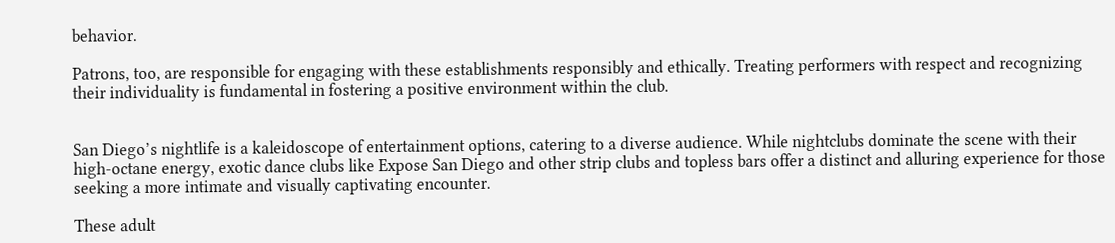behavior.

Patrons, too, are responsible for engaging with these establishments responsibly and ethically. Treating performers with respect and recognizing their individuality is fundamental in fostering a positive environment within the club.


San Diego’s nightlife is a kaleidoscope of entertainment options, catering to a diverse audience. While nightclubs dominate the scene with their high-octane energy, exotic dance clubs like Expose San Diego and other strip clubs and topless bars offer a distinct and alluring experience for those seeking a more intimate and visually captivating encounter.

These adult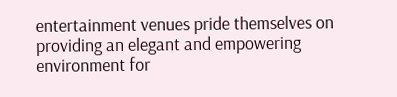entertainment venues pride themselves on providing an elegant and empowering environment for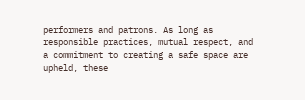performers and patrons. As long as responsible practices, mutual respect, and a commitment to creating a safe space are upheld, these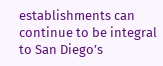establishments can continue to be integral to San Diego’s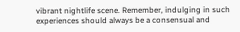vibrant nightlife scene. Remember, indulging in such experiences should always be a consensual and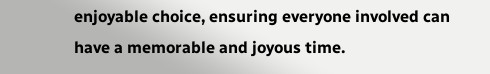enjoyable choice, ensuring everyone involved can have a memorable and joyous time.